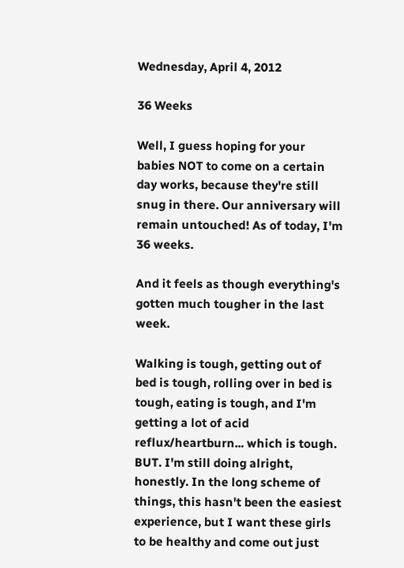Wednesday, April 4, 2012

36 Weeks

Well, I guess hoping for your babies NOT to come on a certain day works, because they're still snug in there. Our anniversary will remain untouched! As of today, I'm 36 weeks.

And it feels as though everything's gotten much tougher in the last week.

Walking is tough, getting out of bed is tough, rolling over in bed is tough, eating is tough, and I'm getting a lot of acid reflux/heartburn... which is tough. BUT. I'm still doing alright, honestly. In the long scheme of things, this hasn't been the easiest experience, but I want these girls to be healthy and come out just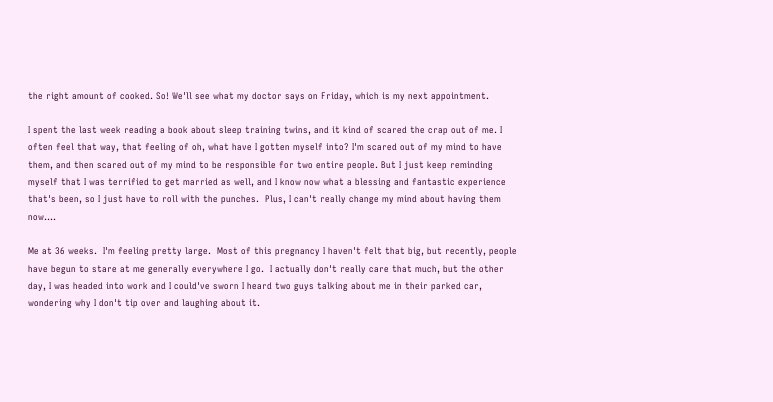the right amount of cooked. So! We'll see what my doctor says on Friday, which is my next appointment.

I spent the last week reading a book about sleep training twins, and it kind of scared the crap out of me. I often feel that way, that feeling of oh, what have I gotten myself into? I'm scared out of my mind to have them, and then scared out of my mind to be responsible for two entire people. But I just keep reminding myself that I was terrified to get married as well, and I know now what a blessing and fantastic experience that's been, so I just have to roll with the punches.  Plus, I can't really change my mind about having them now....

Me at 36 weeks.  I'm feeling pretty large.  Most of this pregnancy I haven't felt that big, but recently, people have begun to stare at me generally everywhere I go.  I actually don't really care that much, but the other day, I was headed into work and I could've sworn I heard two guys talking about me in their parked car, wondering why I don't tip over and laughing about it.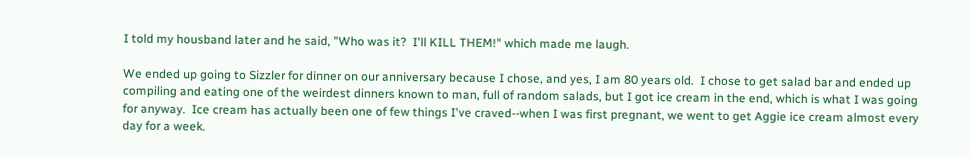I told my housband later and he said, "Who was it?  I'll KILL THEM!" which made me laugh.

We ended up going to Sizzler for dinner on our anniversary because I chose, and yes, I am 80 years old.  I chose to get salad bar and ended up compiling and eating one of the weirdest dinners known to man, full of random salads, but I got ice cream in the end, which is what I was going for anyway.  Ice cream has actually been one of few things I've craved--when I was first pregnant, we went to get Aggie ice cream almost every day for a week.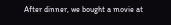After dinner, we bought a movie at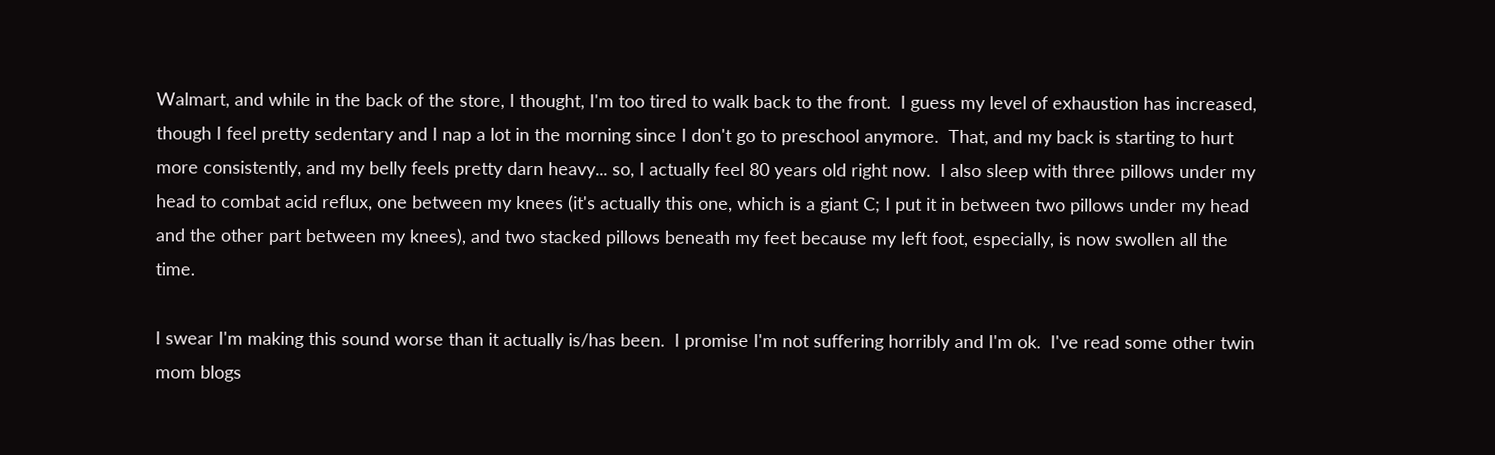Walmart, and while in the back of the store, I thought, I'm too tired to walk back to the front.  I guess my level of exhaustion has increased, though I feel pretty sedentary and I nap a lot in the morning since I don't go to preschool anymore.  That, and my back is starting to hurt more consistently, and my belly feels pretty darn heavy... so, I actually feel 80 years old right now.  I also sleep with three pillows under my head to combat acid reflux, one between my knees (it's actually this one, which is a giant C; I put it in between two pillows under my head and the other part between my knees), and two stacked pillows beneath my feet because my left foot, especially, is now swollen all the time.

I swear I'm making this sound worse than it actually is/has been.  I promise I'm not suffering horribly and I'm ok.  I've read some other twin mom blogs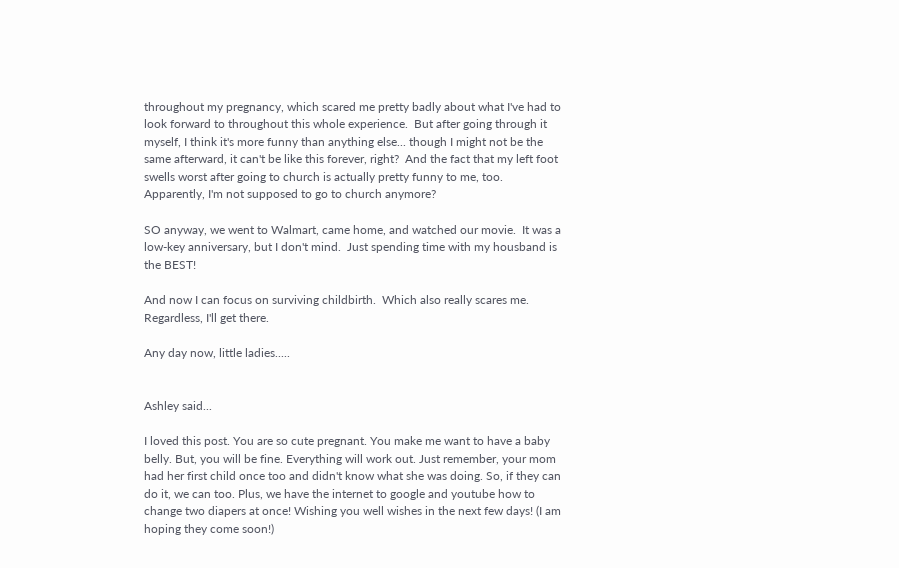throughout my pregnancy, which scared me pretty badly about what I've had to look forward to throughout this whole experience.  But after going through it myself, I think it's more funny than anything else... though I might not be the same afterward, it can't be like this forever, right?  And the fact that my left foot swells worst after going to church is actually pretty funny to me, too.  Apparently, I'm not supposed to go to church anymore?

SO anyway, we went to Walmart, came home, and watched our movie.  It was a low-key anniversary, but I don't mind.  Just spending time with my housband is the BEST!

And now I can focus on surviving childbirth.  Which also really scares me.  Regardless, I'll get there.

Any day now, little ladies.....


Ashley said...

I loved this post. You are so cute pregnant. You make me want to have a baby belly. But, you will be fine. Everything will work out. Just remember, your mom had her first child once too and didn't know what she was doing. So, if they can do it, we can too. Plus, we have the internet to google and youtube how to change two diapers at once! Wishing you well wishes in the next few days! (I am hoping they come soon!)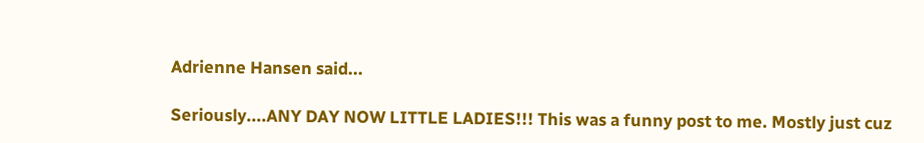Adrienne Hansen said...

Seriously....ANY DAY NOW LITTLE LADIES!!! This was a funny post to me. Mostly just cuz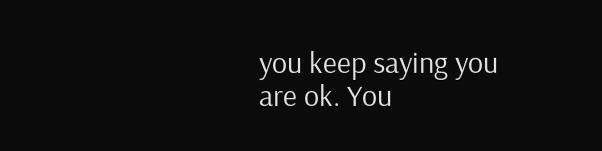you keep saying you are ok. You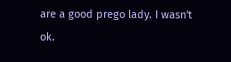are a good prego lady. I wasn't ok.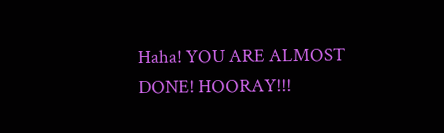Haha! YOU ARE ALMOST DONE! HOORAY!!!